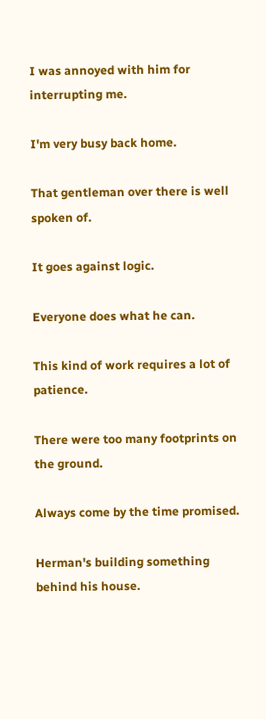I was annoyed with him for interrupting me.

I'm very busy back home.

That gentleman over there is well spoken of.

It goes against logic.

Everyone does what he can.

This kind of work requires a lot of patience.

There were too many footprints on the ground.

Always come by the time promised.

Herman's building something behind his house.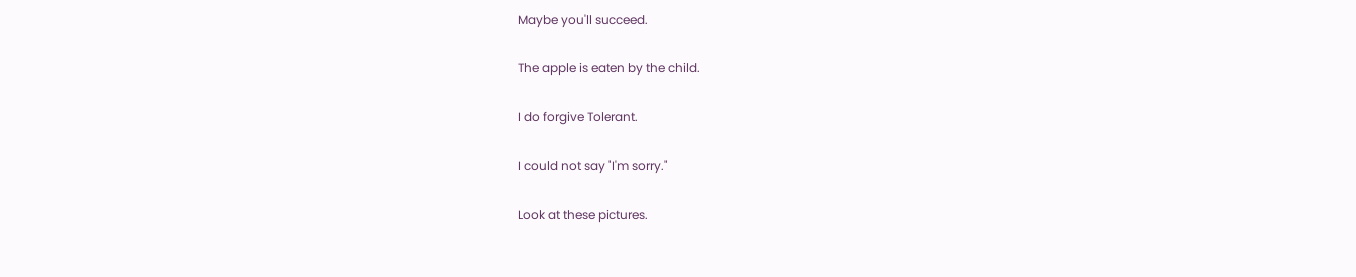Maybe you'll succeed.

The apple is eaten by the child.

I do forgive Tolerant.

I could not say "I'm sorry."

Look at these pictures.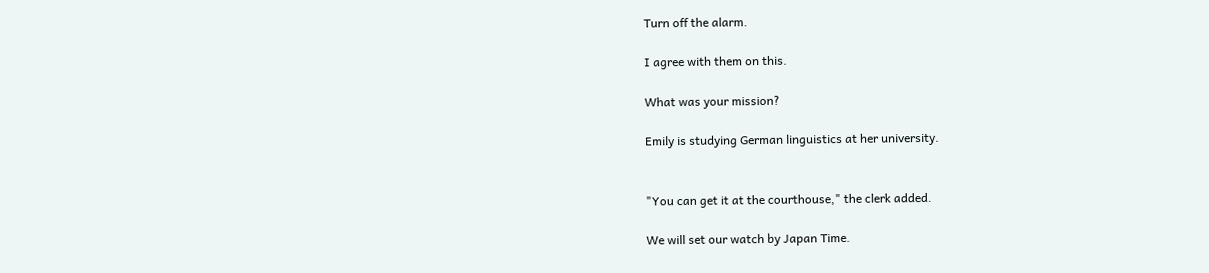Turn off the alarm.

I agree with them on this.

What was your mission?

Emily is studying German linguistics at her university.


"You can get it at the courthouse," the clerk added.

We will set our watch by Japan Time.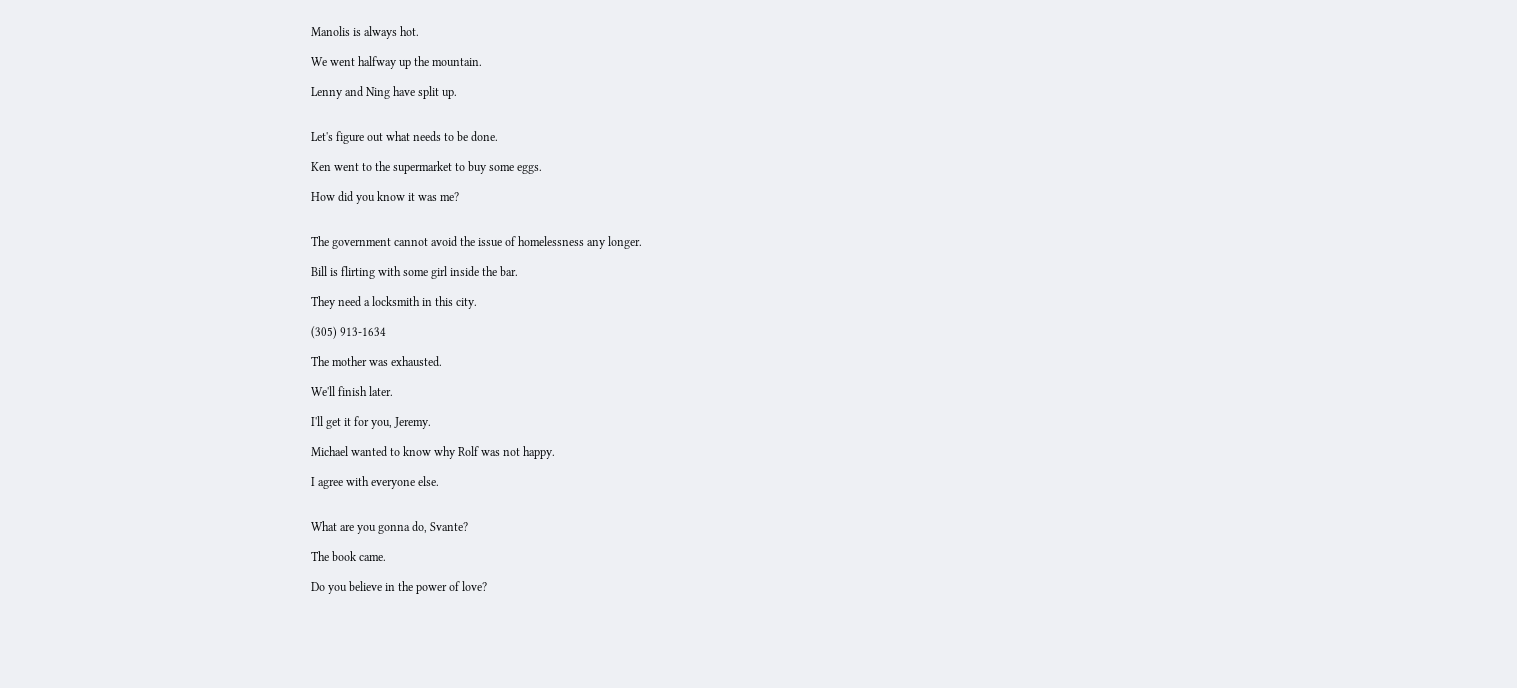Manolis is always hot.

We went halfway up the mountain.

Lenny and Ning have split up.


Let's figure out what needs to be done.

Ken went to the supermarket to buy some eggs.

How did you know it was me?


The government cannot avoid the issue of homelessness any longer.

Bill is flirting with some girl inside the bar.

They need a locksmith in this city.

(305) 913-1634

The mother was exhausted.

We'll finish later.

I'll get it for you, Jeremy.

Michael wanted to know why Rolf was not happy.

I agree with everyone else.


What are you gonna do, Svante?

The book came.

Do you believe in the power of love?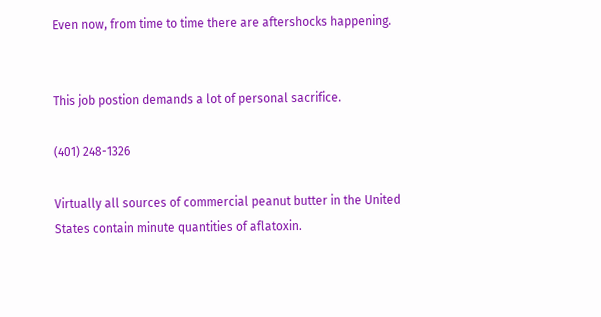Even now, from time to time there are aftershocks happening.


This job postion demands a lot of personal sacrifice.

(401) 248-1326

Virtually all sources of commercial peanut butter in the United States contain minute quantities of aflatoxin.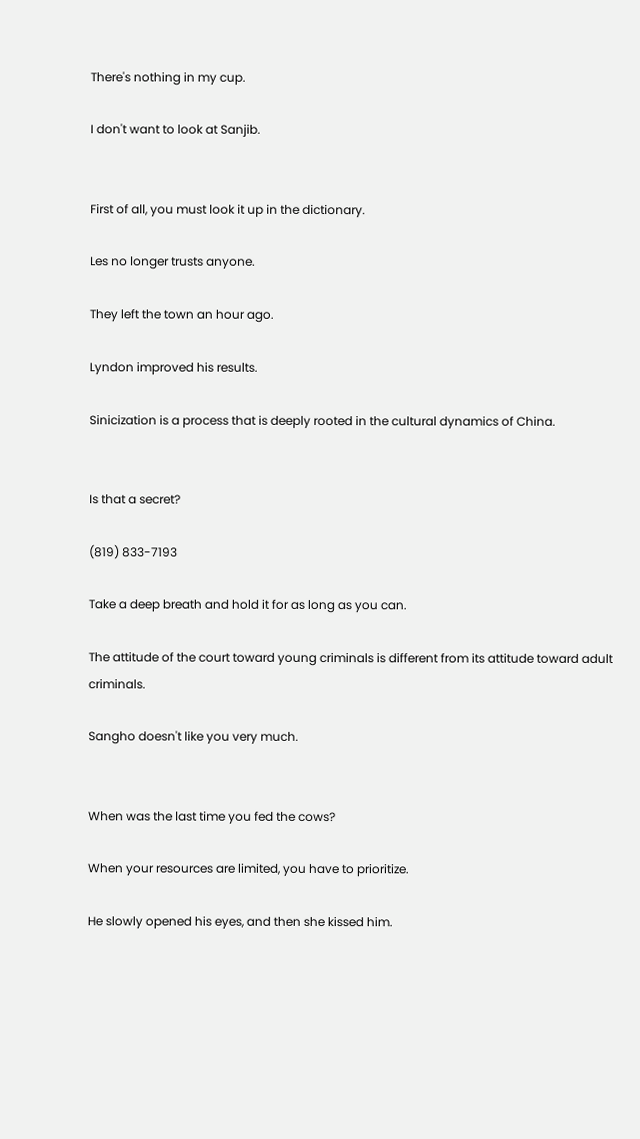There's nothing in my cup.

I don't want to look at Sanjib.


First of all, you must look it up in the dictionary.

Les no longer trusts anyone.

They left the town an hour ago.

Lyndon improved his results.

Sinicization is a process that is deeply rooted in the cultural dynamics of China.


Is that a secret?

(819) 833-7193

Take a deep breath and hold it for as long as you can.

The attitude of the court toward young criminals is different from its attitude toward adult criminals.

Sangho doesn't like you very much.


When was the last time you fed the cows?

When your resources are limited, you have to prioritize.

He slowly opened his eyes, and then she kissed him.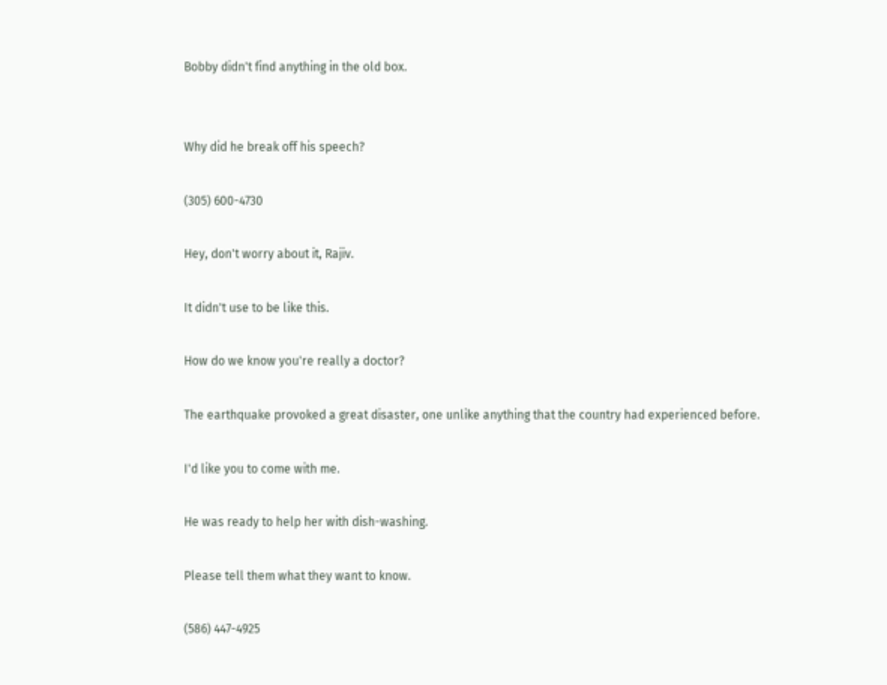Bobby didn't find anything in the old box.


Why did he break off his speech?

(305) 600-4730

Hey, don't worry about it, Rajiv.

It didn't use to be like this.

How do we know you're really a doctor?

The earthquake provoked a great disaster, one unlike anything that the country had experienced before.

I'd like you to come with me.

He was ready to help her with dish-washing.

Please tell them what they want to know.

(586) 447-4925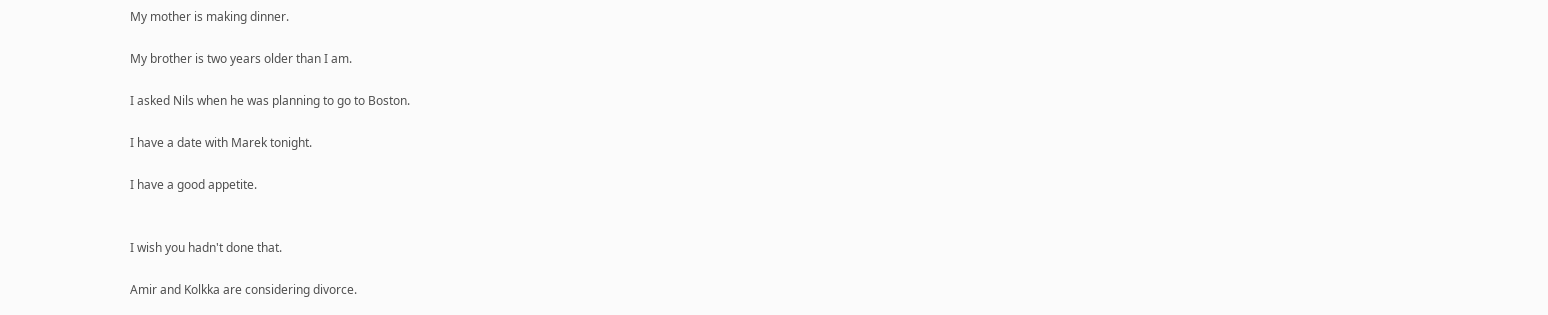My mother is making dinner.

My brother is two years older than I am.

I asked Nils when he was planning to go to Boston.

I have a date with Marek tonight.

I have a good appetite.


I wish you hadn't done that.

Amir and Kolkka are considering divorce.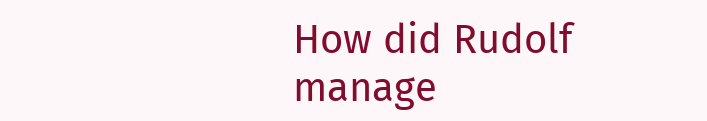How did Rudolf manage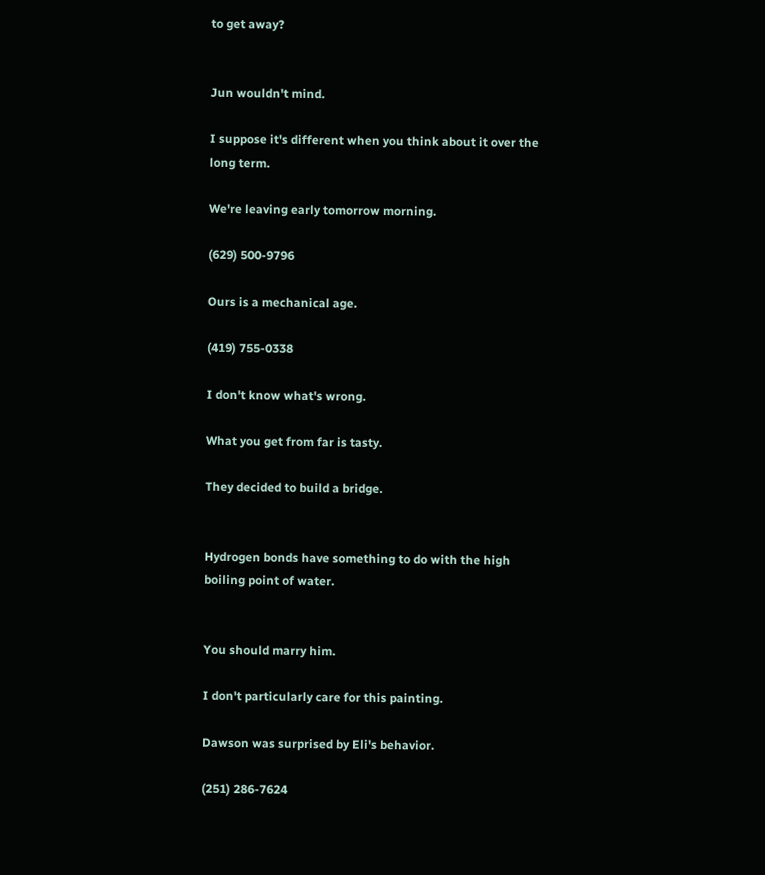to get away?


Jun wouldn't mind.

I suppose it's different when you think about it over the long term.

We're leaving early tomorrow morning.

(629) 500-9796

Ours is a mechanical age.

(419) 755-0338

I don't know what's wrong.

What you get from far is tasty.

They decided to build a bridge.


Hydrogen bonds have something to do with the high boiling point of water.


You should marry him.

I don't particularly care for this painting.

Dawson was surprised by Eli's behavior.

(251) 286-7624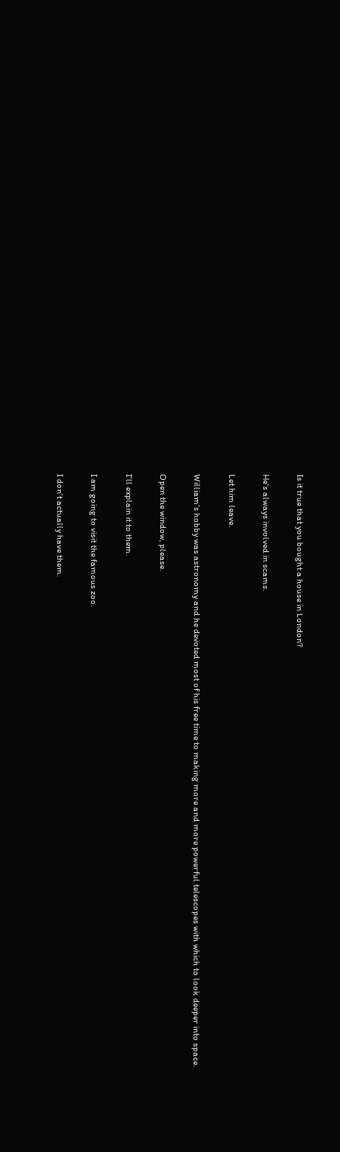Is it true that you bought a house in London?

He's always involved in scams.

Let him leave.

William's hobby was astronomy and he devoted most of his free time to making more and more powerful telescopes with which to look deeper into space.

Open the window, please.

I'll explain it to them.

I am going to visit the famous zoo.

I don't actually have them.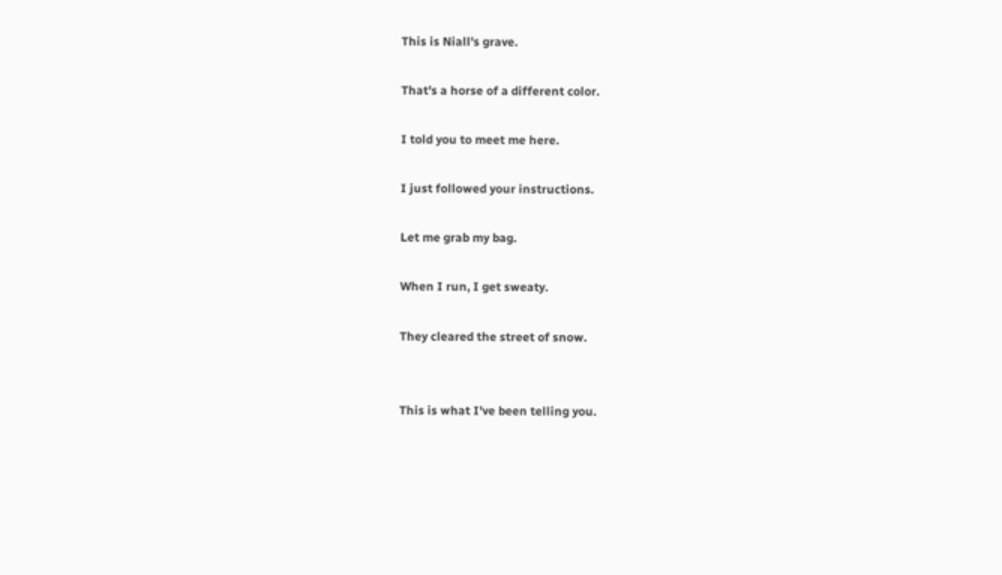This is Niall's grave.

That's a horse of a different color.

I told you to meet me here.

I just followed your instructions.

Let me grab my bag.

When I run, I get sweaty.

They cleared the street of snow.


This is what I've been telling you.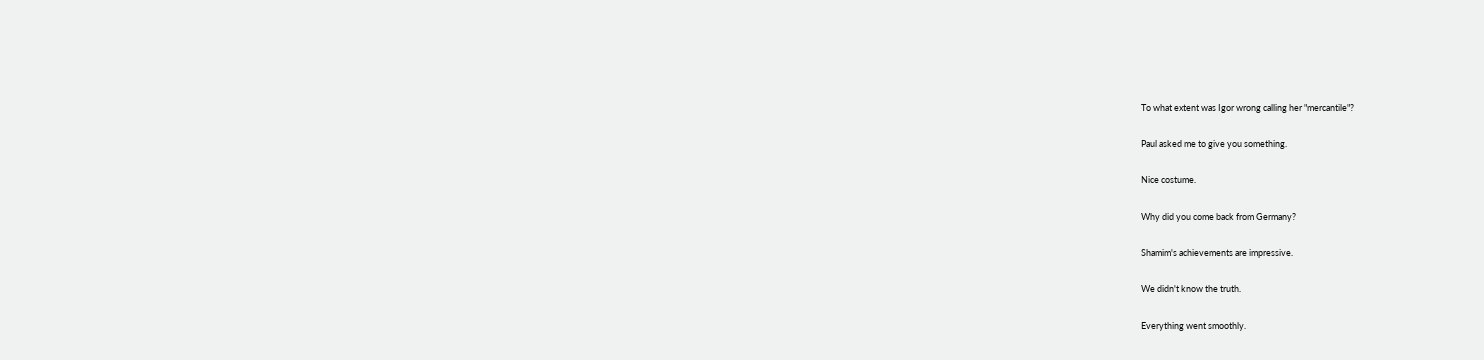To what extent was Igor wrong calling her "mercantile"?

Paul asked me to give you something.

Nice costume.

Why did you come back from Germany?

Shamim's achievements are impressive.

We didn't know the truth.

Everything went smoothly.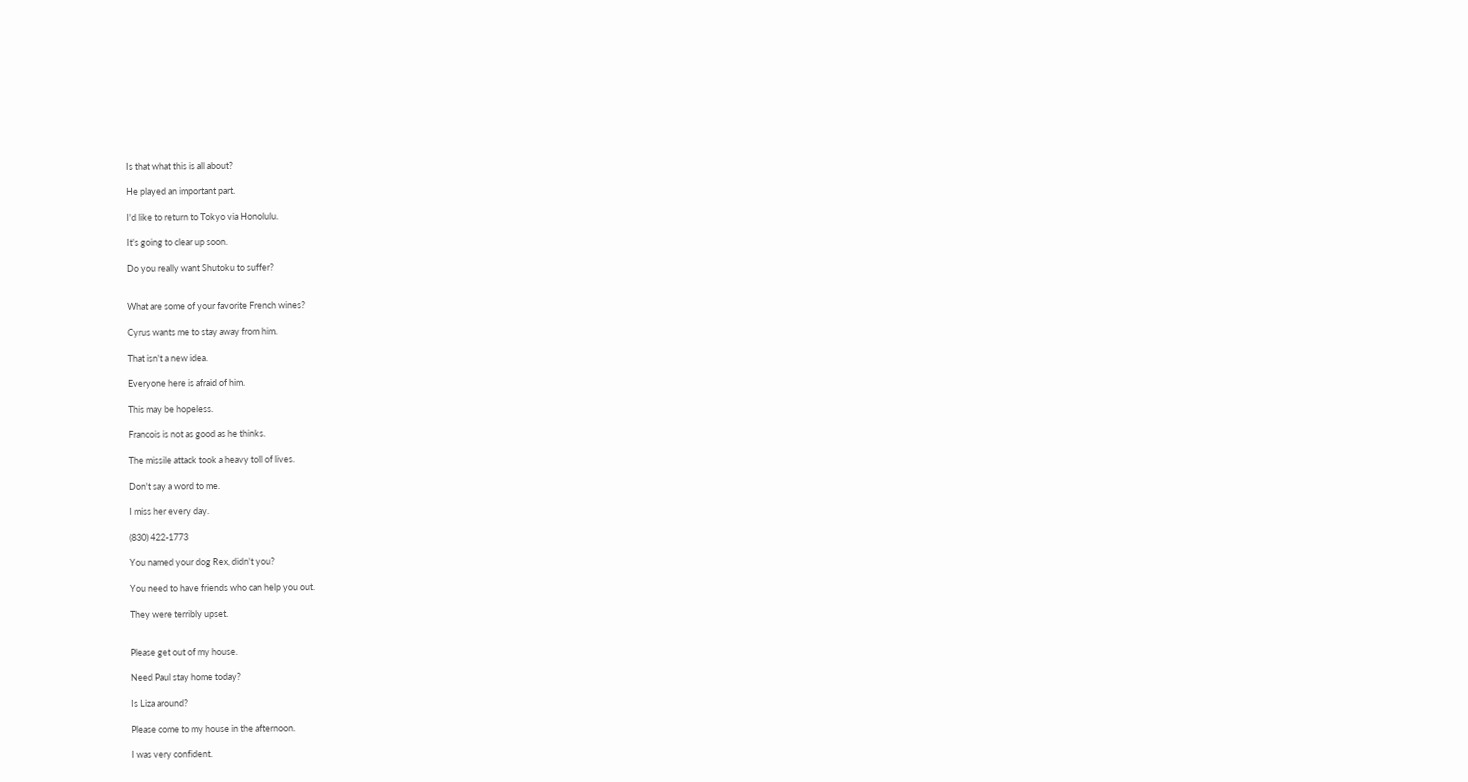Is that what this is all about?

He played an important part.

I'd like to return to Tokyo via Honolulu.

It's going to clear up soon.

Do you really want Shutoku to suffer?


What are some of your favorite French wines?

Cyrus wants me to stay away from him.

That isn't a new idea.

Everyone here is afraid of him.

This may be hopeless.

Francois is not as good as he thinks.

The missile attack took a heavy toll of lives.

Don't say a word to me.

I miss her every day.

(830) 422-1773

You named your dog Rex, didn't you?

You need to have friends who can help you out.

They were terribly upset.


Please get out of my house.

Need Paul stay home today?

Is Liza around?

Please come to my house in the afternoon.

I was very confident.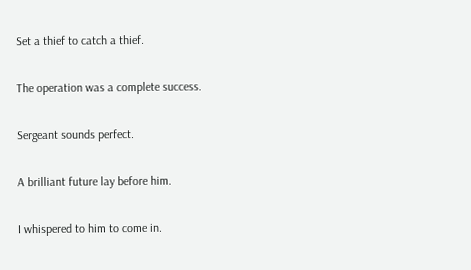Set a thief to catch a thief.

The operation was a complete success.

Sergeant sounds perfect.

A brilliant future lay before him.

I whispered to him to come in.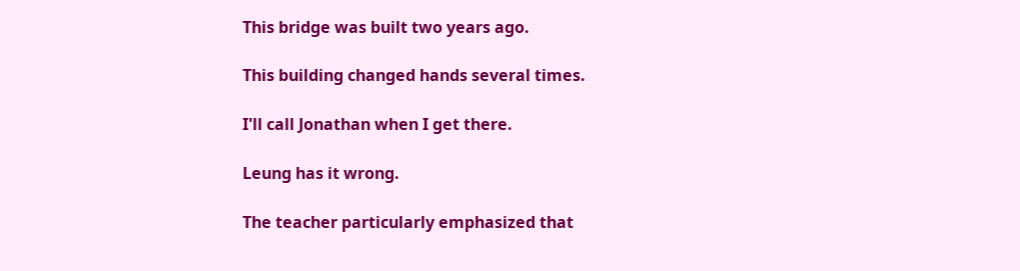This bridge was built two years ago.

This building changed hands several times.

I'll call Jonathan when I get there.

Leung has it wrong.

The teacher particularly emphasized that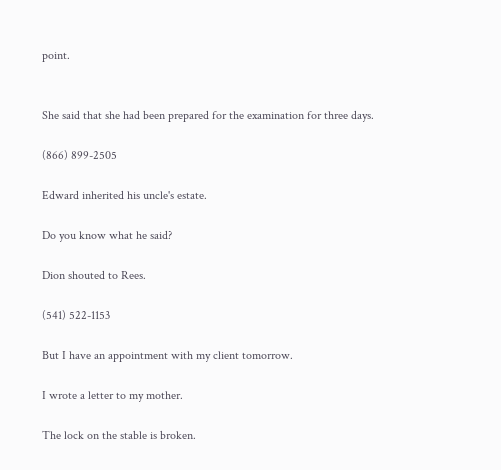point.


She said that she had been prepared for the examination for three days.

(866) 899-2505

Edward inherited his uncle's estate.

Do you know what he said?

Dion shouted to Rees.

(541) 522-1153

But I have an appointment with my client tomorrow.

I wrote a letter to my mother.

The lock on the stable is broken.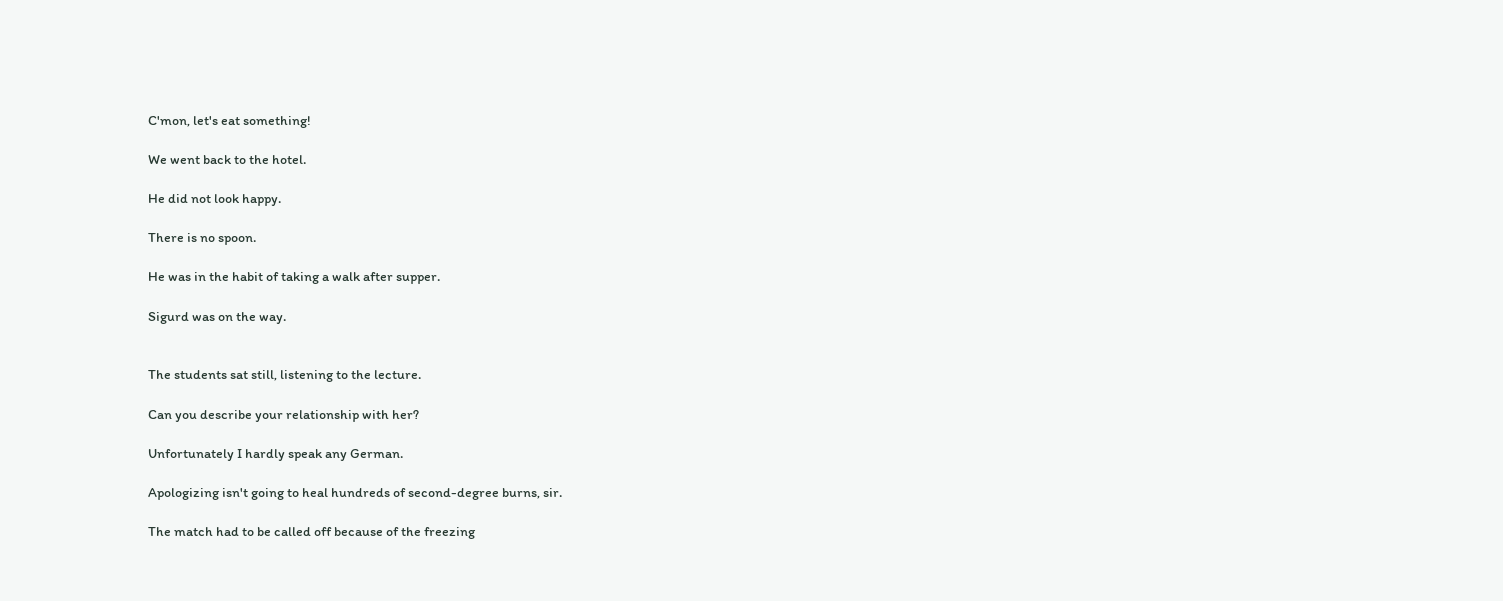C'mon, let's eat something!

We went back to the hotel.

He did not look happy.

There is no spoon.

He was in the habit of taking a walk after supper.

Sigurd was on the way.


The students sat still, listening to the lecture.

Can you describe your relationship with her?

Unfortunately I hardly speak any German.

Apologizing isn't going to heal hundreds of second-degree burns, sir.

The match had to be called off because of the freezing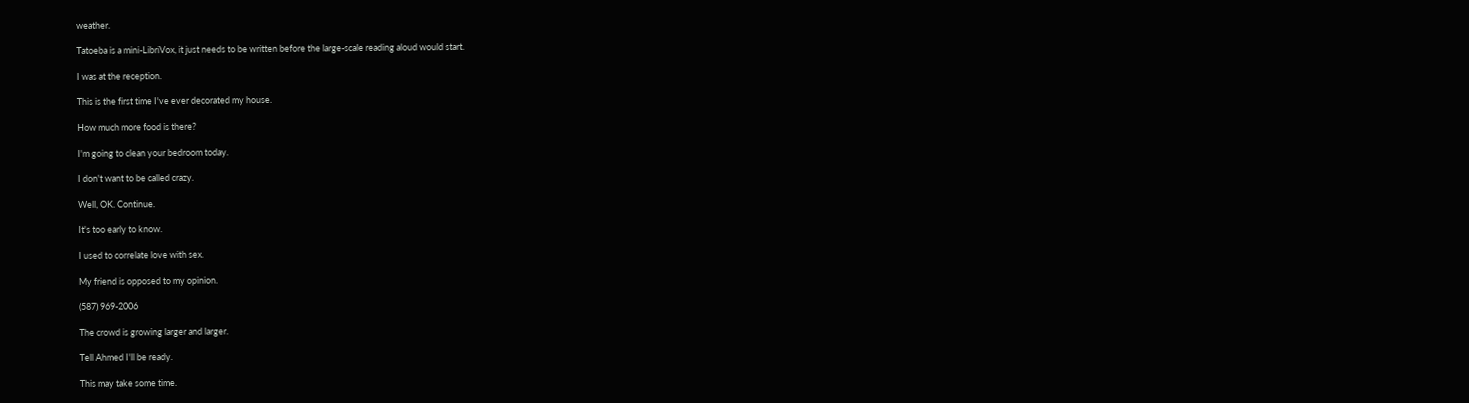weather.

Tatoeba is a mini-LibriVox, it just needs to be written before the large-scale reading aloud would start.

I was at the reception.

This is the first time I've ever decorated my house.

How much more food is there?

I'm going to clean your bedroom today.

I don't want to be called crazy.

Well, OK. Continue.

It's too early to know.

I used to correlate love with sex.

My friend is opposed to my opinion.

(587) 969-2006

The crowd is growing larger and larger.

Tell Ahmed I'll be ready.

This may take some time.